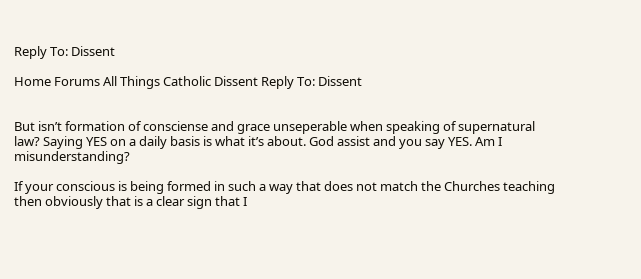Reply To: Dissent

Home Forums All Things Catholic Dissent Reply To: Dissent


But isn’t formation of consciense and grace unseperable when speaking of supernatural law? Saying YES on a daily basis is what it’s about. God assist and you say YES. Am I misunderstanding?

If your conscious is being formed in such a way that does not match the Churches teaching then obviously that is a clear sign that I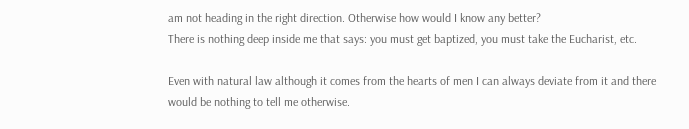am not heading in the right direction. Otherwise how would I know any better?
There is nothing deep inside me that says: you must get baptized, you must take the Eucharist, etc.

Even with natural law although it comes from the hearts of men I can always deviate from it and there would be nothing to tell me otherwise.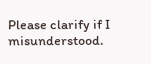Please clarify if I misunderstood.